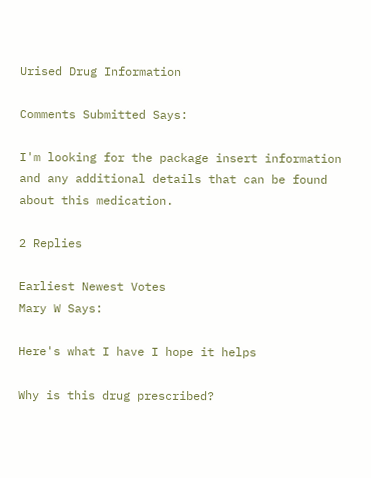Urised Drug Information

Comments Submitted Says:

I'm looking for the package insert information and any additional details that can be found about this medication.

2 Replies

Earliest Newest Votes
Mary W Says:

Here's what I have I hope it helps

Why is this drug prescribed?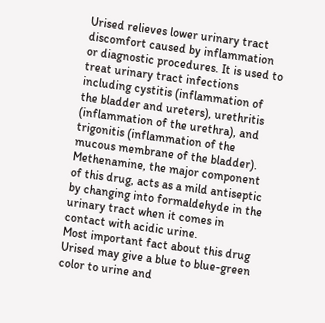Urised relieves lower urinary tract discomfort caused by inflammation or diagnostic procedures. It is used to treat urinary tract infections including cystitis (inflammation of the bladder and ureters), urethritis (inflammation of the urethra), and trigonitis (inflammation of the mucous membrane of the bladder). Methenamine, the major component of this drug, acts as a mild antiseptic by changing into formaldehyde in the urinary tract when it comes in contact with acidic urine.
Most important fact about this drug
Urised may give a blue to blue-green color to urine and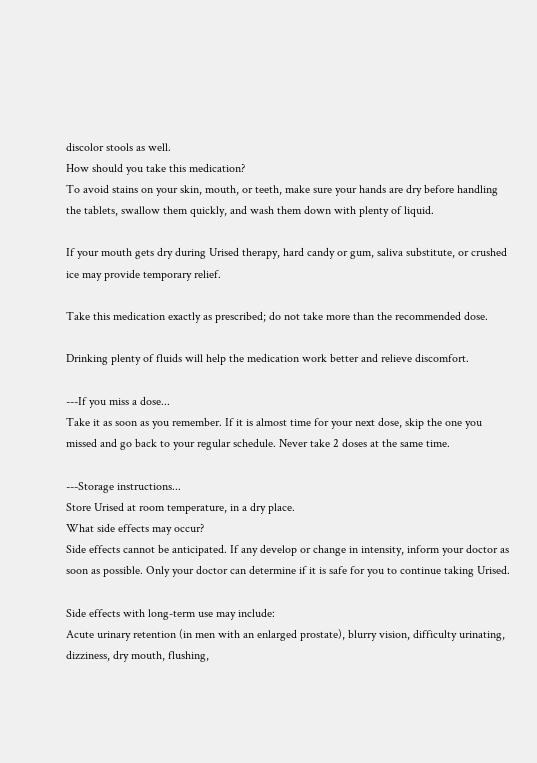discolor stools as well.
How should you take this medication?
To avoid stains on your skin, mouth, or teeth, make sure your hands are dry before handling the tablets, swallow them quickly, and wash them down with plenty of liquid.

If your mouth gets dry during Urised therapy, hard candy or gum, saliva substitute, or crushed ice may provide temporary relief.

Take this medication exactly as prescribed; do not take more than the recommended dose.

Drinking plenty of fluids will help the medication work better and relieve discomfort.

---If you miss a dose...
Take it as soon as you remember. If it is almost time for your next dose, skip the one you missed and go back to your regular schedule. Never take 2 doses at the same time.

---Storage instructions...
Store Urised at room temperature, in a dry place.
What side effects may occur?
Side effects cannot be anticipated. If any develop or change in intensity, inform your doctor as soon as possible. Only your doctor can determine if it is safe for you to continue taking Urised.

Side effects with long-term use may include:
Acute urinary retention (in men with an enlarged prostate), blurry vision, difficulty urinating, dizziness, dry mouth, flushing,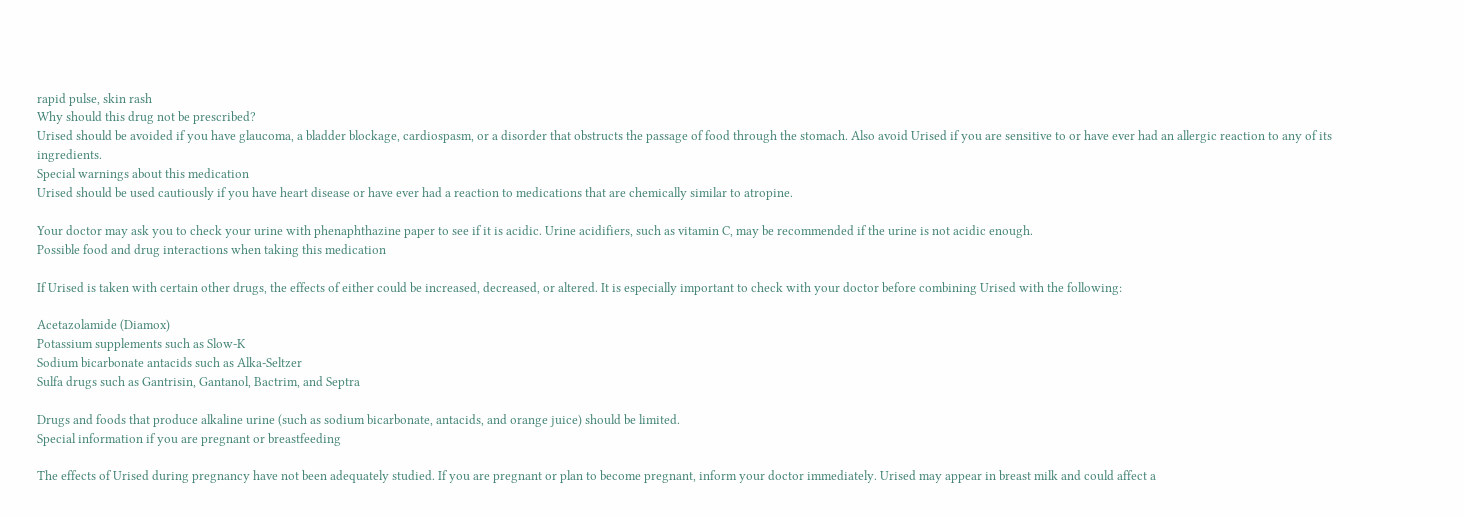rapid pulse, skin rash
Why should this drug not be prescribed?
Urised should be avoided if you have glaucoma, a bladder blockage, cardiospasm, or a disorder that obstructs the passage of food through the stomach. Also avoid Urised if you are sensitive to or have ever had an allergic reaction to any of its ingredients.
Special warnings about this medication
Urised should be used cautiously if you have heart disease or have ever had a reaction to medications that are chemically similar to atropine.

Your doctor may ask you to check your urine with phenaphthazine paper to see if it is acidic. Urine acidifiers, such as vitamin C, may be recommended if the urine is not acidic enough.
Possible food and drug interactions when taking this medication

If Urised is taken with certain other drugs, the effects of either could be increased, decreased, or altered. It is especially important to check with your doctor before combining Urised with the following:

Acetazolamide (Diamox)
Potassium supplements such as Slow-K
Sodium bicarbonate antacids such as Alka-Seltzer
Sulfa drugs such as Gantrisin, Gantanol, Bactrim, and Septra

Drugs and foods that produce alkaline urine (such as sodium bicarbonate, antacids, and orange juice) should be limited.
Special information if you are pregnant or breastfeeding

The effects of Urised during pregnancy have not been adequately studied. If you are pregnant or plan to become pregnant, inform your doctor immediately. Urised may appear in breast milk and could affect a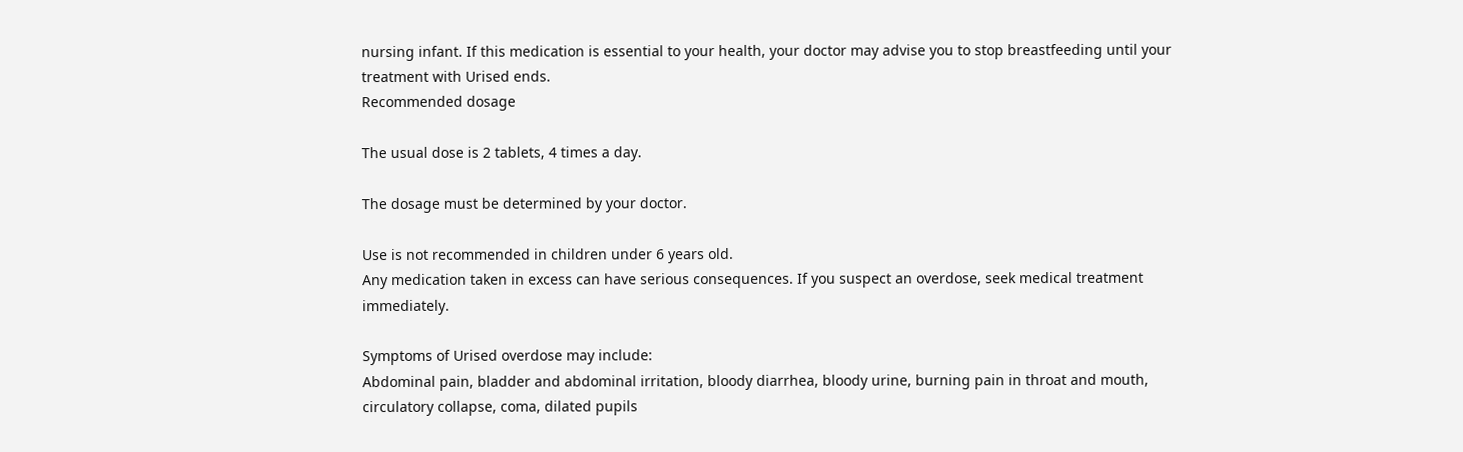nursing infant. If this medication is essential to your health, your doctor may advise you to stop breastfeeding until your treatment with Urised ends.
Recommended dosage

The usual dose is 2 tablets, 4 times a day.

The dosage must be determined by your doctor.

Use is not recommended in children under 6 years old.
Any medication taken in excess can have serious consequences. If you suspect an overdose, seek medical treatment immediately.

Symptoms of Urised overdose may include:
Abdominal pain, bladder and abdominal irritation, bloody diarrhea, bloody urine, burning pain in throat and mouth, circulatory collapse, coma, dilated pupils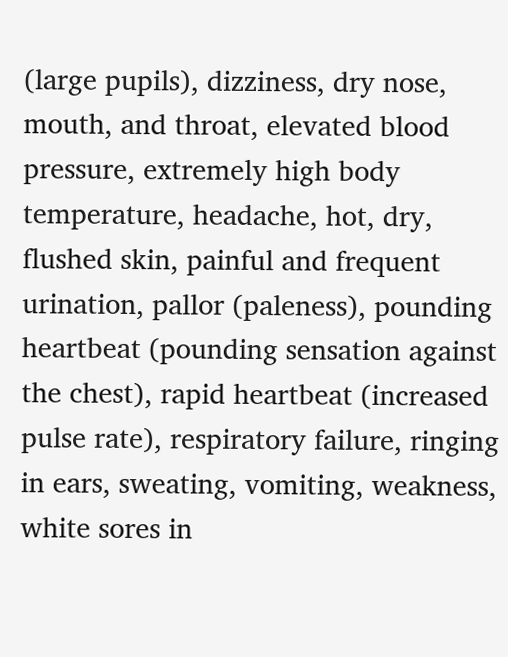(large pupils), dizziness, dry nose, mouth, and throat, elevated blood pressure, extremely high body temperature, headache, hot, dry, flushed skin, painful and frequent urination, pallor (paleness), pounding heartbeat (pounding sensation against the chest), rapid heartbeat (increased pulse rate), respiratory failure, ringing in ears, sweating, vomiting, weakness, white sores in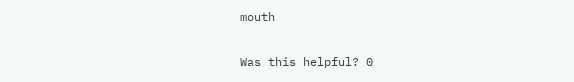mouth

Was this helpful? 0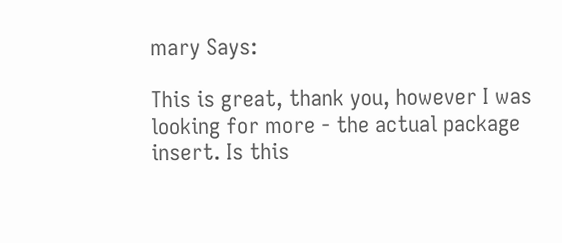mary Says:

This is great, thank you, however I was looking for more - the actual package insert. Is this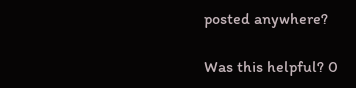posted anywhere?

Was this helpful? 0